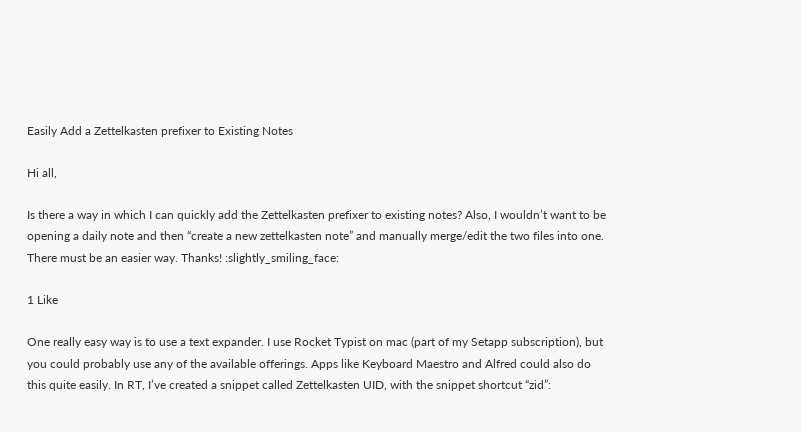Easily Add a Zettelkasten prefixer to Existing Notes

Hi all,

Is there a way in which I can quickly add the Zettelkasten prefixer to existing notes? Also, I wouldn’t want to be opening a daily note and then “create a new zettelkasten note” and manually merge/edit the two files into one. There must be an easier way. Thanks! :slightly_smiling_face:

1 Like

One really easy way is to use a text expander. I use Rocket Typist on mac (part of my Setapp subscription), but you could probably use any of the available offerings. Apps like Keyboard Maestro and Alfred could also do this quite easily. In RT, I’ve created a snippet called Zettelkasten UID, with the snippet shortcut “zid”: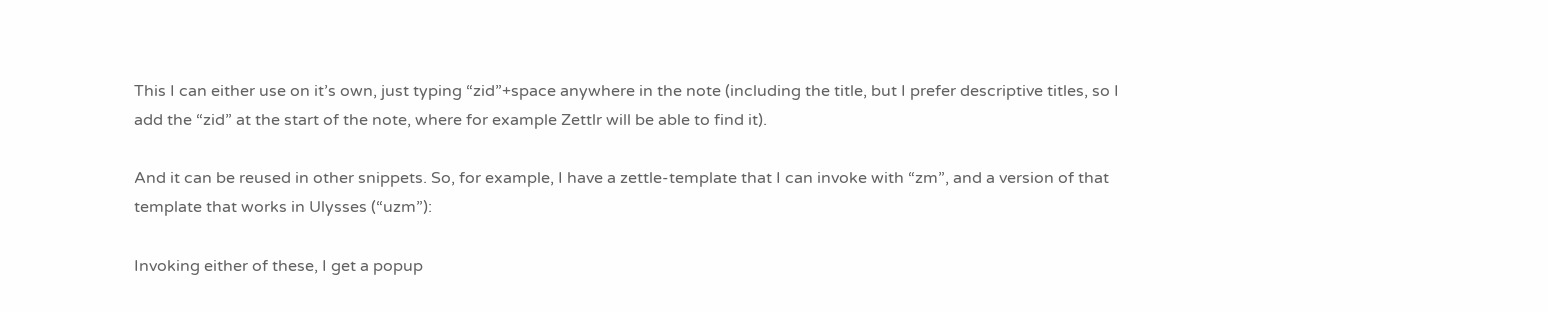This I can either use on it’s own, just typing “zid”+space anywhere in the note (including the title, but I prefer descriptive titles, so I add the “zid” at the start of the note, where for example Zettlr will be able to find it).

And it can be reused in other snippets. So, for example, I have a zettle-template that I can invoke with “zm”, and a version of that template that works in Ulysses (“uzm”):

Invoking either of these, I get a popup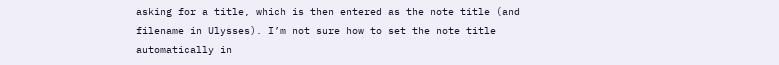asking for a title, which is then entered as the note title (and filename in Ulysses). I’m not sure how to set the note title automatically in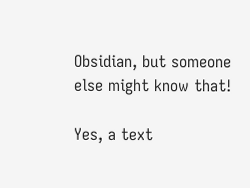Obsidian, but someone else might know that!

Yes, a text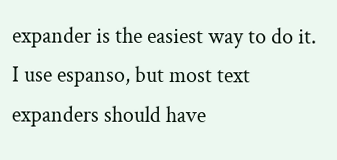expander is the easiest way to do it. I use espanso, but most text expanders should have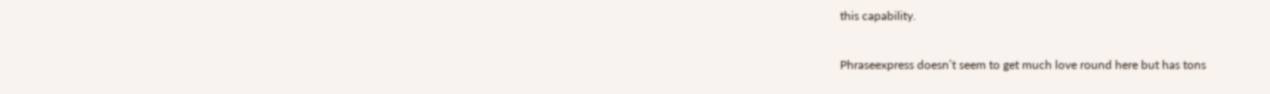this capability.

Phraseexpress doesn’t seem to get much love round here but has tons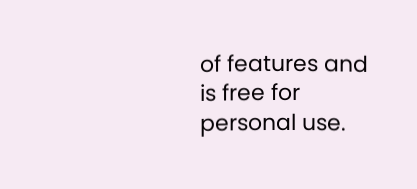of features and is free for personal use.